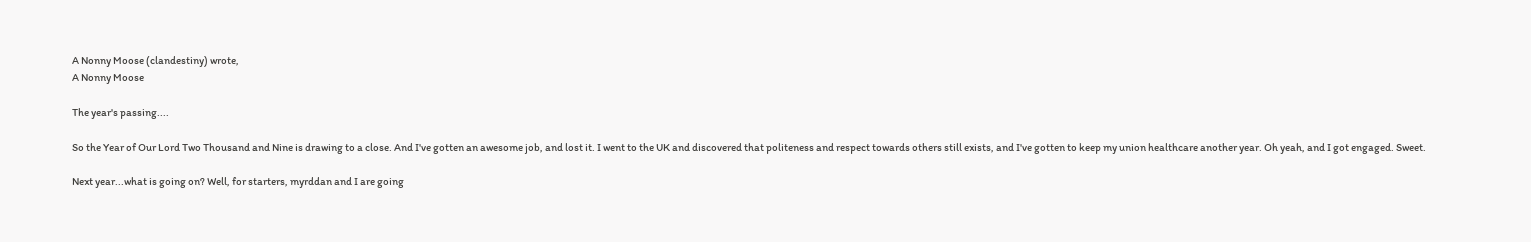A Nonny Moose (clandestiny) wrote,
A Nonny Moose

The year's passing....

So the Year of Our Lord Two Thousand and Nine is drawing to a close. And I've gotten an awesome job, and lost it. I went to the UK and discovered that politeness and respect towards others still exists, and I've gotten to keep my union healthcare another year. Oh yeah, and I got engaged. Sweet.

Next year...what is going on? Well, for starters, myrddan and I are going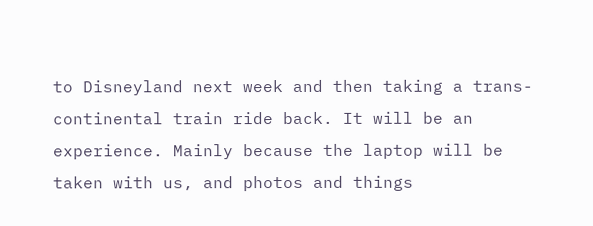to Disneyland next week and then taking a trans-continental train ride back. It will be an experience. Mainly because the laptop will be taken with us, and photos and things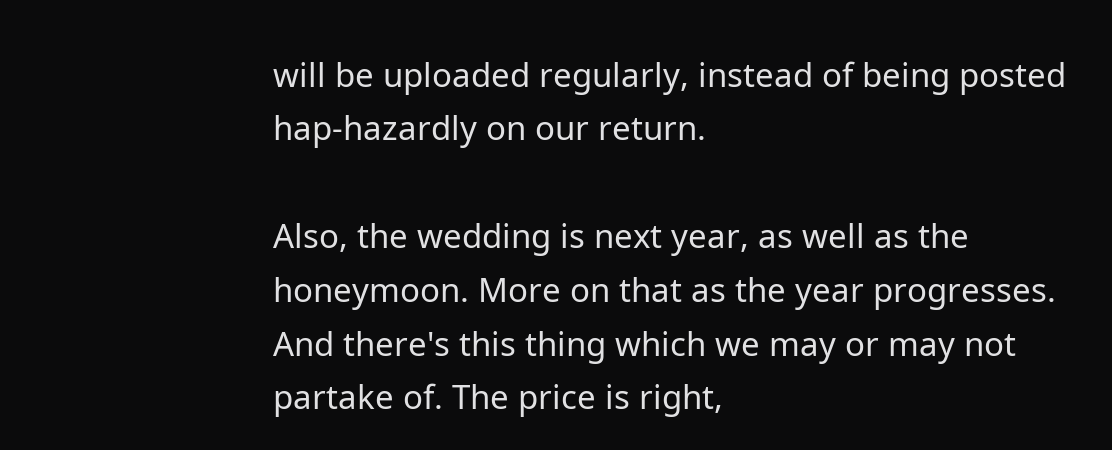will be uploaded regularly, instead of being posted hap-hazardly on our return.

Also, the wedding is next year, as well as the honeymoon. More on that as the year progresses. And there's this thing which we may or may not partake of. The price is right,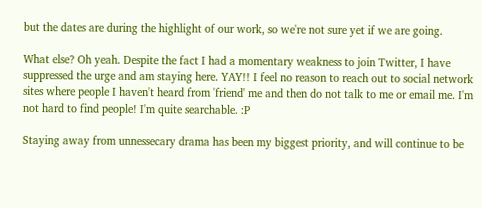but the dates are during the highlight of our work, so we're not sure yet if we are going.

What else? Oh yeah. Despite the fact I had a momentary weakness to join Twitter, I have suppressed the urge and am staying here. YAY!! I feel no reason to reach out to social network sites where people I haven't heard from 'friend' me and then do not talk to me or email me. I'm not hard to find people! I'm quite searchable. :P

Staying away from unnessecary drama has been my biggest priority, and will continue to be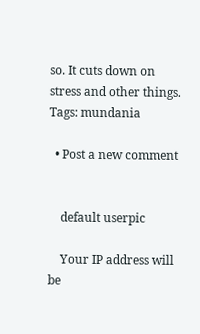so. It cuts down on stress and other things.
Tags: mundania

  • Post a new comment


    default userpic

    Your IP address will be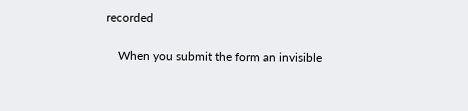recorded

    When you submit the form an invisible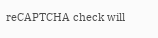reCAPTCHA check will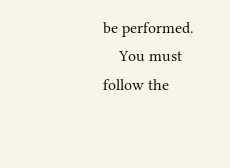be performed.
    You must follow the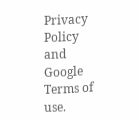Privacy Policy and Google Terms of use.